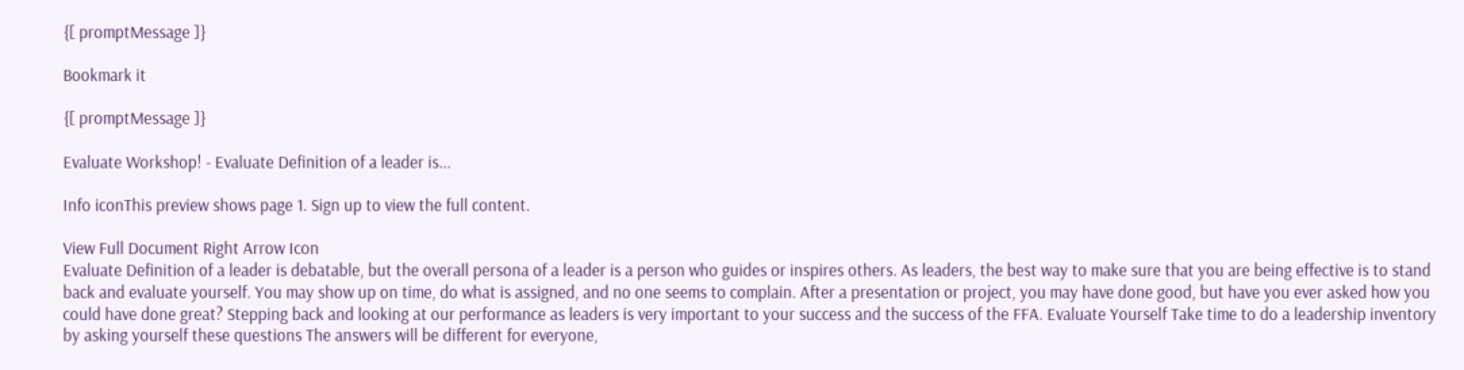{[ promptMessage ]}

Bookmark it

{[ promptMessage ]}

Evaluate Workshop! - Evaluate Definition of a leader is...

Info iconThis preview shows page 1. Sign up to view the full content.

View Full Document Right Arrow Icon
Evaluate Definition of a leader is debatable, but the overall persona of a leader is a person who guides or inspires others. As leaders, the best way to make sure that you are being effective is to stand back and evaluate yourself. You may show up on time, do what is assigned, and no one seems to complain. After a presentation or project, you may have done good, but have you ever asked how you could have done great? Stepping back and looking at our performance as leaders is very important to your success and the success of the FFA. Evaluate Yourself Take time to do a leadership inventory by asking yourself these questions The answers will be different for everyone,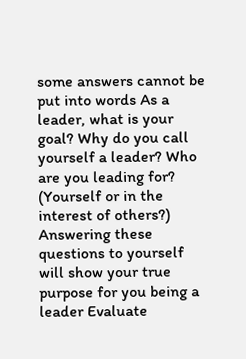some answers cannot be put into words As a leader, what is your goal? Why do you call yourself a leader? Who are you leading for? (Yourself or in the interest of others?) Answering these questions to yourself will show your true purpose for you being a leader Evaluate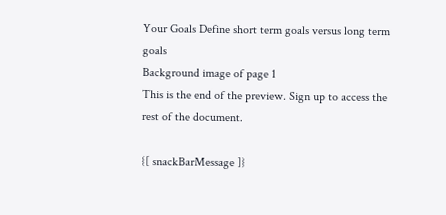Your Goals Define short term goals versus long term goals
Background image of page 1
This is the end of the preview. Sign up to access the rest of the document.

{[ snackBarMessage ]}